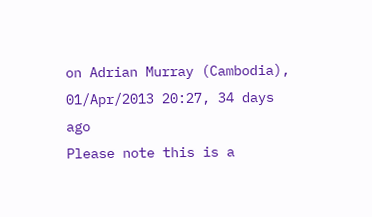on Adrian Murray (Cambodia), 01/Apr/2013 20:27, 34 days ago
Please note this is a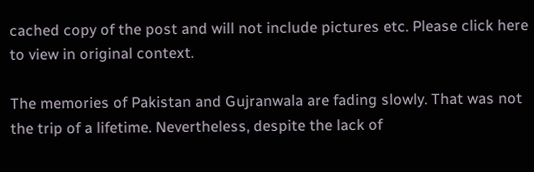cached copy of the post and will not include pictures etc. Please click here to view in original context.

The memories of Pakistan and Gujranwala are fading slowly. That was not the trip of a lifetime. Nevertheless, despite the lack of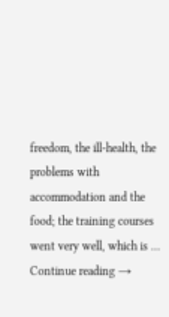freedom, the ill-health, the problems with accommodation and the food; the training courses went very well, which is … Continue reading →